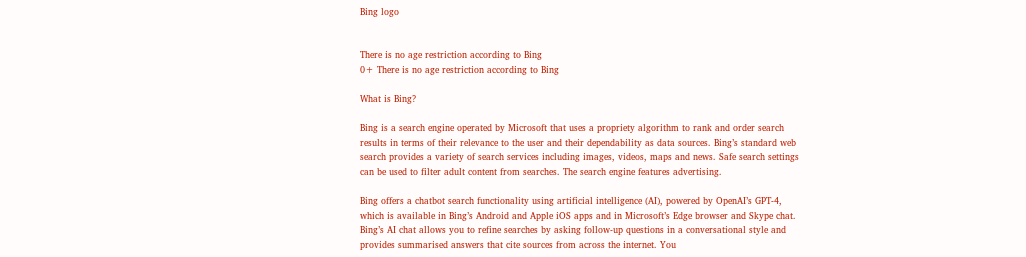Bing logo


There is no age restriction according to Bing
0+ There is no age restriction according to Bing

What is Bing?

Bing is a search engine operated by Microsoft that uses a propriety algorithm to rank and order search results in terms of their relevance to the user and their dependability as data sources. Bing’s standard web search provides a variety of search services including images, videos, maps and news. Safe search settings can be used to filter adult content from searches. The search engine features advertising.

Bing offers a chatbot search functionality using artificial intelligence (AI), powered by OpenAI’s GPT-4, which is available in Bing’s Android and Apple iOS apps and in Microsoft’s Edge browser and Skype chat. Bing’s AI chat allows you to refine searches by asking follow-up questions in a conversational style and provides summarised answers that cite sources from across the internet. You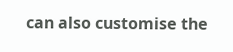can also customise the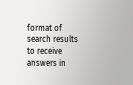format of search results to receive answers in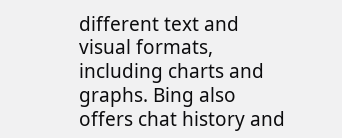different text and visual formats, including charts and graphs. Bing also offers chat history and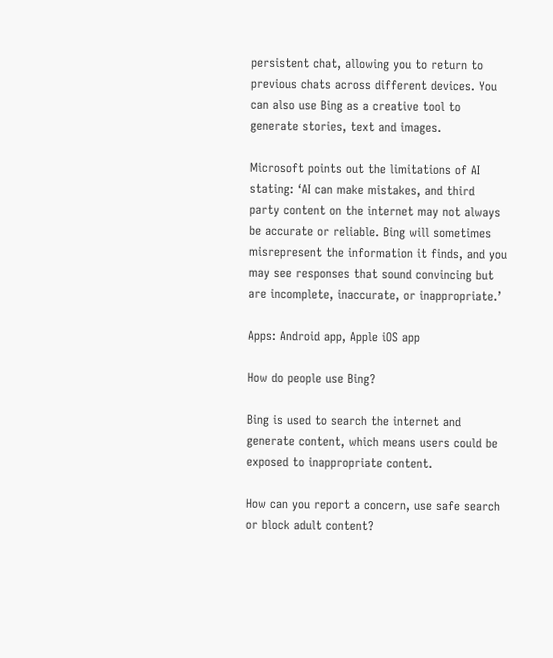persistent chat, allowing you to return to previous chats across different devices. You can also use Bing as a creative tool to generate stories, text and images.

Microsoft points out the limitations of AI stating: ‘AI can make mistakes, and third party content on the internet may not always be accurate or reliable. Bing will sometimes misrepresent the information it finds, and you may see responses that sound convincing but are incomplete, inaccurate, or inappropriate.’

Apps: Android app, Apple iOS app

How do people use Bing?

Bing is used to search the internet and generate content, which means users could be exposed to inappropriate content.

How can you report a concern, use safe search or block adult content?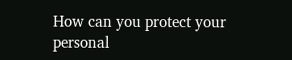How can you protect your personal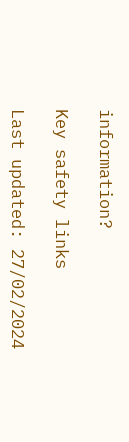information?

Key safety links

Last updated: 27/02/2024